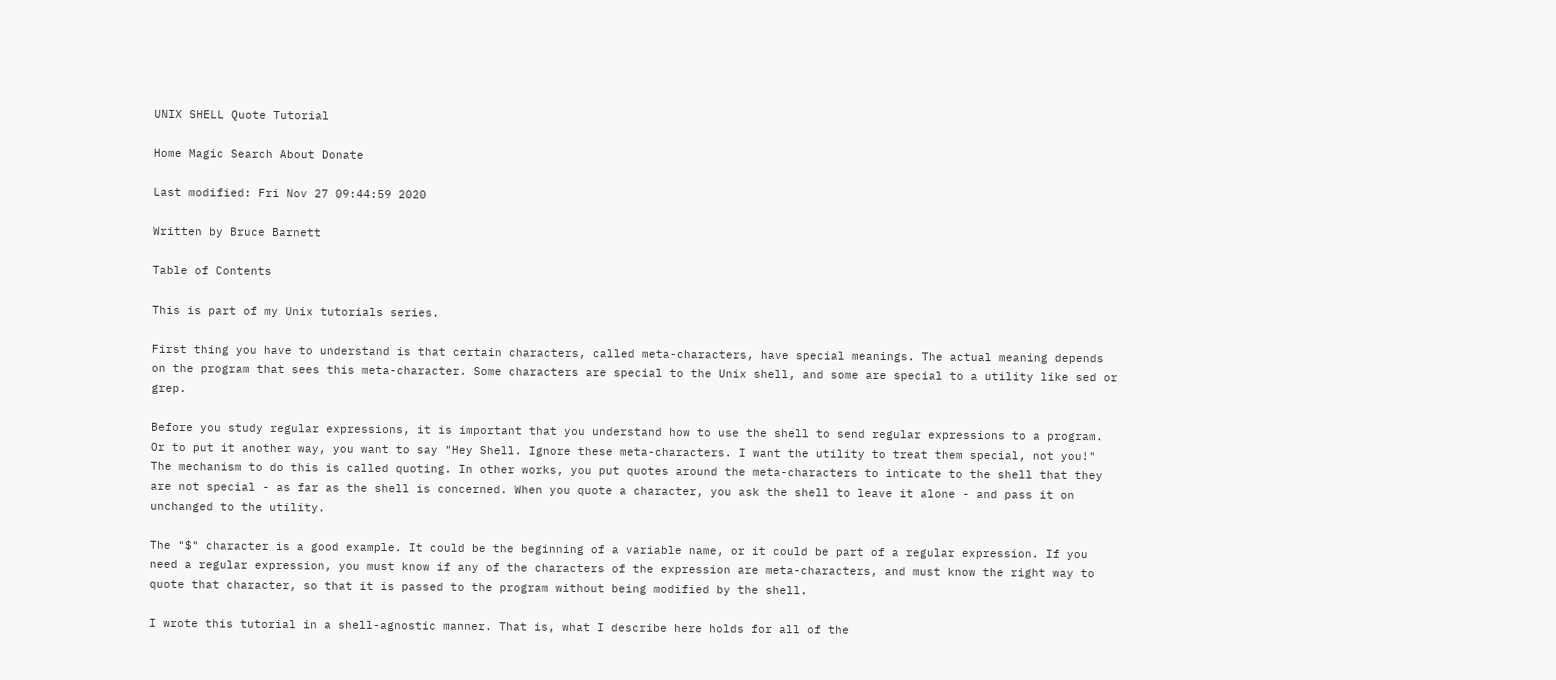UNIX SHELL Quote Tutorial

Home Magic Search About Donate

Last modified: Fri Nov 27 09:44:59 2020

Written by Bruce Barnett

Table of Contents

This is part of my Unix tutorials series.

First thing you have to understand is that certain characters, called meta-characters, have special meanings. The actual meaning depends on the program that sees this meta-character. Some characters are special to the Unix shell, and some are special to a utility like sed or grep.

Before you study regular expressions, it is important that you understand how to use the shell to send regular expressions to a program. Or to put it another way, you want to say "Hey Shell. Ignore these meta-characters. I want the utility to treat them special, not you!" The mechanism to do this is called quoting. In other works, you put quotes around the meta-characters to inticate to the shell that they are not special - as far as the shell is concerned. When you quote a character, you ask the shell to leave it alone - and pass it on unchanged to the utility.

The "$" character is a good example. It could be the beginning of a variable name, or it could be part of a regular expression. If you need a regular expression, you must know if any of the characters of the expression are meta-characters, and must know the right way to quote that character, so that it is passed to the program without being modified by the shell.

I wrote this tutorial in a shell-agnostic manner. That is, what I describe here holds for all of the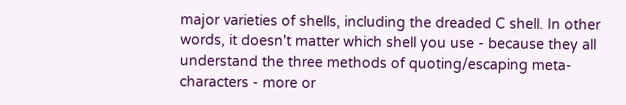major varieties of shells, including the dreaded C shell. In other words, it doesn't matter which shell you use - because they all understand the three methods of quoting/escaping meta-characters - more or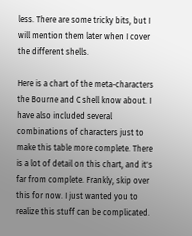less. There are some tricky bits, but I will mention them later when I cover the different shells.

Here is a chart of the meta-characters the Bourne and C shell know about. I have also included several combinations of characters just to make this table more complete. There is a lot of detail on this chart, and it's far from complete. Frankly, skip over this for now. I just wanted you to realize this stuff can be complicated.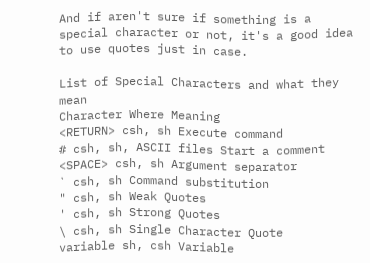And if aren't sure if something is a special character or not, it's a good idea to use quotes just in case.

List of Special Characters and what they mean
Character Where Meaning
<RETURN> csh, sh Execute command
# csh, sh, ASCII files Start a comment
<SPACE> csh, sh Argument separator
` csh, sh Command substitution
" csh, sh Weak Quotes
' csh, sh Strong Quotes
\ csh, sh Single Character Quote
variable sh, csh Variable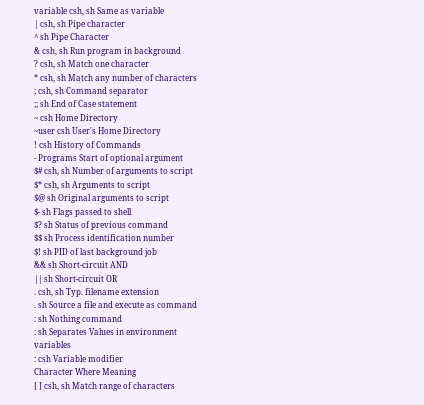variable csh, sh Same as variable
| csh, sh Pipe character
^ sh Pipe Character
& csh, sh Run program in background
? csh, sh Match one character
* csh, sh Match any number of characters
; csh, sh Command separator
;; sh End of Case statement
~ csh Home Directory
~user csh User's Home Directory
! csh History of Commands
- Programs Start of optional argument
$# csh, sh Number of arguments to script
$* csh, sh Arguments to script
$@ sh Original arguments to script
$- sh Flags passed to shell
$? sh Status of previous command
$$ sh Process identification number
$! sh PID of last background job
&& sh Short-circuit AND
|| sh Short-circuit OR
. csh, sh Typ. filename extension
. sh Source a file and execute as command
: sh Nothing command
: sh Separates Values in environment variables
: csh Variable modifier
Character Where Meaning
[ ] csh, sh Match range of characters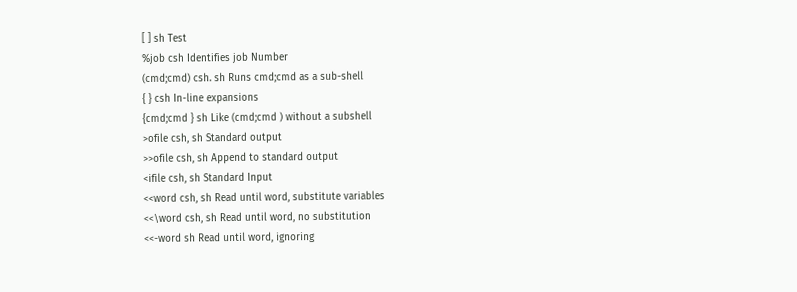[ ] sh Test
%job csh Identifies job Number
(cmd;cmd) csh. sh Runs cmd;cmd as a sub-shell
{ } csh In-line expansions
{cmd;cmd } sh Like (cmd;cmd ) without a subshell
>ofile csh, sh Standard output
>>ofile csh, sh Append to standard output
<ifile csh, sh Standard Input
<<word csh, sh Read until word, substitute variables
<<\word csh, sh Read until word, no substitution
<<-word sh Read until word, ignoring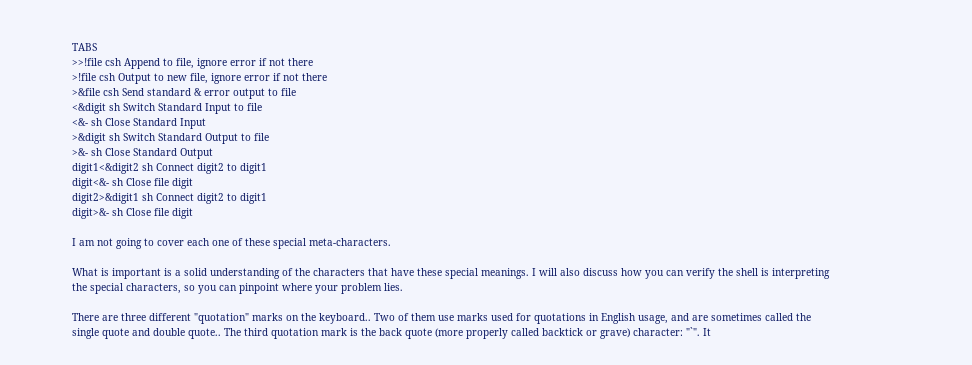TABS
>>!file csh Append to file, ignore error if not there
>!file csh Output to new file, ignore error if not there
>&file csh Send standard & error output to file
<&digit sh Switch Standard Input to file
<&- sh Close Standard Input
>&digit sh Switch Standard Output to file
>&- sh Close Standard Output
digit1<&digit2 sh Connect digit2 to digit1
digit<&- sh Close file digit
digit2>&digit1 sh Connect digit2 to digit1
digit>&- sh Close file digit

I am not going to cover each one of these special meta-characters.

What is important is a solid understanding of the characters that have these special meanings. I will also discuss how you can verify the shell is interpreting the special characters, so you can pinpoint where your problem lies.

There are three different "quotation" marks on the keyboard.. Two of them use marks used for quotations in English usage, and are sometimes called the single quote and double quote.. The third quotation mark is the back quote (more properly called backtick or grave) character: "`". It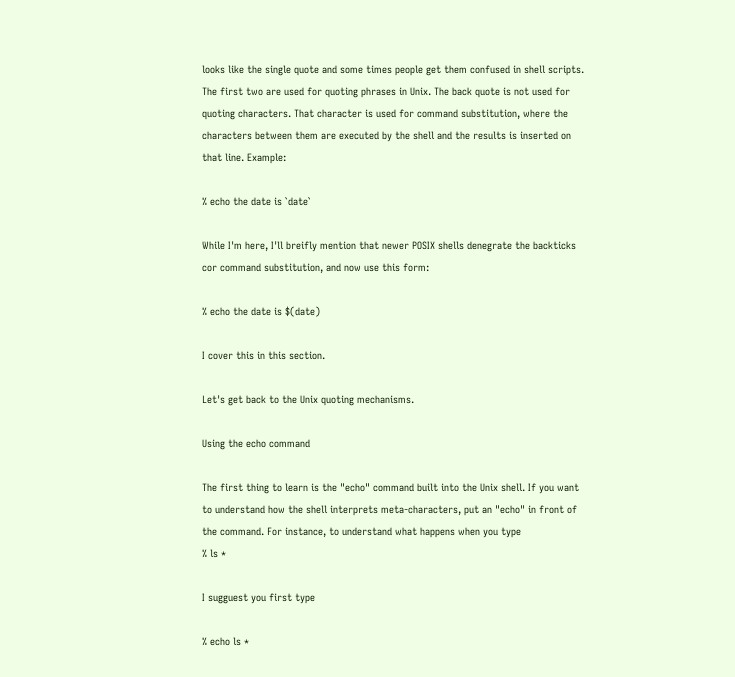looks like the single quote and some times people get them confused in shell scripts. The first two are used for quoting phrases in Unix. The back quote is not used for quoting characters. That character is used for command substitution, where the characters between them are executed by the shell and the results is inserted on that line. Example:

% echo the date is `date`

While I'm here, I'll breifly mention that newer POSIX shells denegrate the backticks cor command substitution, and now use this form:

% echo the date is $(date)

I cover this in this section.

Let's get back to the Unix quoting mechanisms.

Using the echo command

The first thing to learn is the "echo" command built into the Unix shell. If you want to understand how the shell interprets meta-characters, put an "echo" in front of the command. For instance, to understand what happens when you type
% ls *

I sugguest you first type

% echo ls *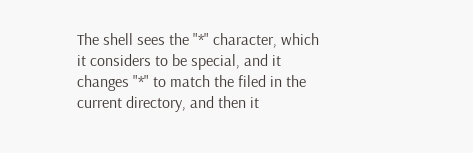The shell sees the "*" character, which it considers to be special, and it changes "*" to match the filed in the current directory, and then it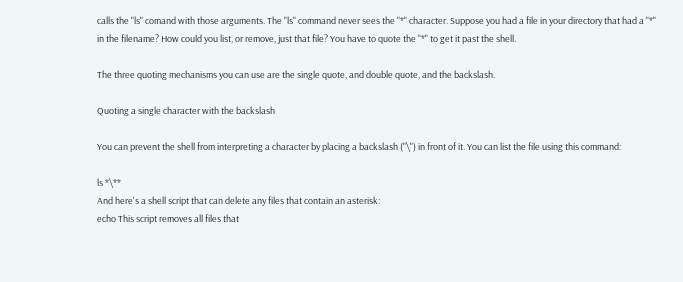calls the "ls" comand with those arguments. The "ls" command never sees the "*" character. Suppose you had a file in your directory that had a "*" in the filename? How could you list, or remove, just that file? You have to quote the "*" to get it past the shell.

The three quoting mechanisms you can use are the single quote, and double quote, and the backslash.

Quoting a single character with the backslash

You can prevent the shell from interpreting a character by placing a backslash ("\") in front of it. You can list the file using this command:

ls *\**
And here's a shell script that can delete any files that contain an asterisk:
echo This script removes all files that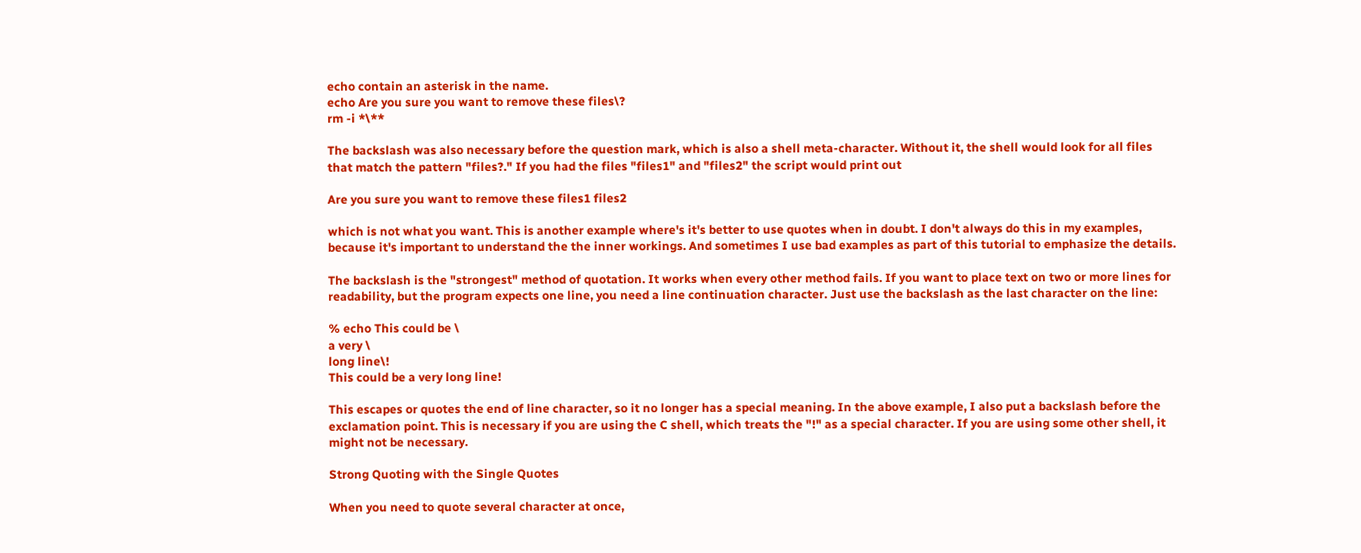echo contain an asterisk in the name.
echo Are you sure you want to remove these files\?
rm -i *\**

The backslash was also necessary before the question mark, which is also a shell meta-character. Without it, the shell would look for all files that match the pattern "files?." If you had the files "files1" and "files2" the script would print out

Are you sure you want to remove these files1 files2

which is not what you want. This is another example where's it's better to use quotes when in doubt. I don't always do this in my examples, because it's important to understand the the inner workings. And sometimes I use bad examples as part of this tutorial to emphasize the details.

The backslash is the "strongest" method of quotation. It works when every other method fails. If you want to place text on two or more lines for readability, but the program expects one line, you need a line continuation character. Just use the backslash as the last character on the line:

% echo This could be \
a very \
long line\!
This could be a very long line!

This escapes or quotes the end of line character, so it no longer has a special meaning. In the above example, I also put a backslash before the exclamation point. This is necessary if you are using the C shell, which treats the "!" as a special character. If you are using some other shell, it might not be necessary.

Strong Quoting with the Single Quotes

When you need to quote several character at once,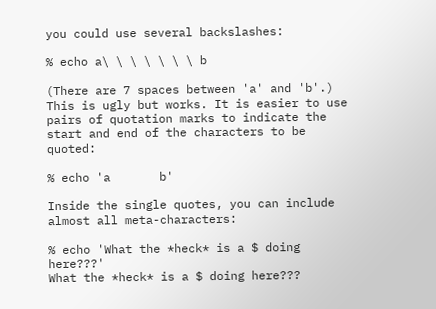you could use several backslashes:

% echo a\ \ \ \ \ \ \ b

(There are 7 spaces between 'a' and 'b'.) This is ugly but works. It is easier to use pairs of quotation marks to indicate the start and end of the characters to be quoted:

% echo 'a       b'

Inside the single quotes, you can include almost all meta-characters:

% echo 'What the *heck* is a $ doing here???'
What the *heck* is a $ doing here???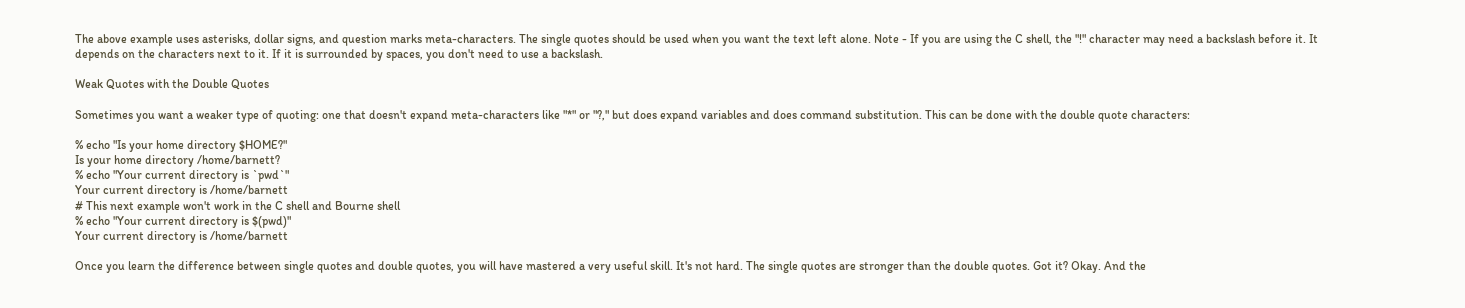The above example uses asterisks, dollar signs, and question marks meta-characters. The single quotes should be used when you want the text left alone. Note - If you are using the C shell, the "!" character may need a backslash before it. It depends on the characters next to it. If it is surrounded by spaces, you don't need to use a backslash.

Weak Quotes with the Double Quotes

Sometimes you want a weaker type of quoting: one that doesn't expand meta-characters like "*" or "?," but does expand variables and does command substitution. This can be done with the double quote characters:

% echo "Is your home directory $HOME?"
Is your home directory /home/barnett?
% echo "Your current directory is `pwd`"
Your current directory is /home/barnett
# This next example won't work in the C shell and Bourne shell
% echo "Your current directory is $(pwd)"
Your current directory is /home/barnett

Once you learn the difference between single quotes and double quotes, you will have mastered a very useful skill. It's not hard. The single quotes are stronger than the double quotes. Got it? Okay. And the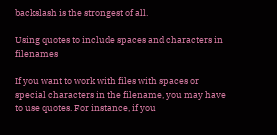backslash is the strongest of all.

Using quotes to include spaces and characters in filenames

If you want to work with files with spaces or special characters in the filename, you may have to use quotes. For instance, if you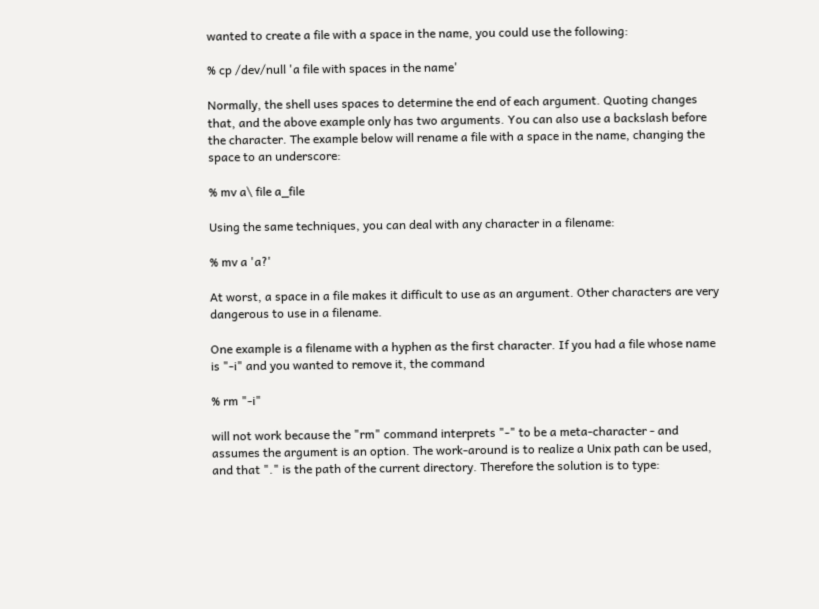wanted to create a file with a space in the name, you could use the following:

% cp /dev/null 'a file with spaces in the name'

Normally, the shell uses spaces to determine the end of each argument. Quoting changes that, and the above example only has two arguments. You can also use a backslash before the character. The example below will rename a file with a space in the name, changing the space to an underscore:

% mv a\ file a_file

Using the same techniques, you can deal with any character in a filename:

% mv a 'a?'

At worst, a space in a file makes it difficult to use as an argument. Other characters are very dangerous to use in a filename.

One example is a filename with a hyphen as the first character. If you had a file whose name is "-i" and you wanted to remove it, the command

% rm "-i"

will not work because the "rm" command interprets "-" to be a meta-character - and assumes the argument is an option. The work-around is to realize a Unix path can be used, and that "." is the path of the current directory. Therefore the solution is to type: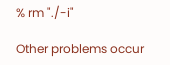% rm "./-i"

Other problems occur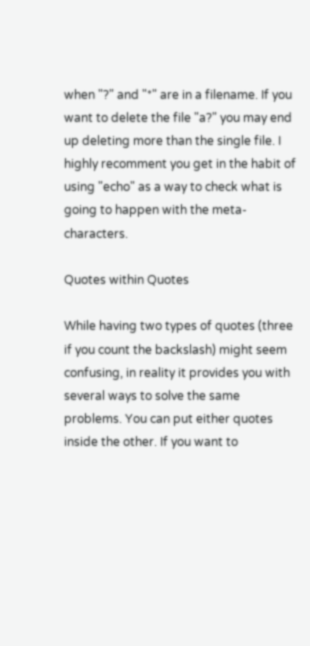when "?" and "*" are in a filename. If you want to delete the file "a?" you may end up deleting more than the single file. I highly recomment you get in the habit of using "echo" as a way to check what is going to happen with the meta-characters.

Quotes within Quotes

While having two types of quotes (three if you count the backslash) might seem confusing, in reality it provides you with several ways to solve the same problems. You can put either quotes inside the other. If you want to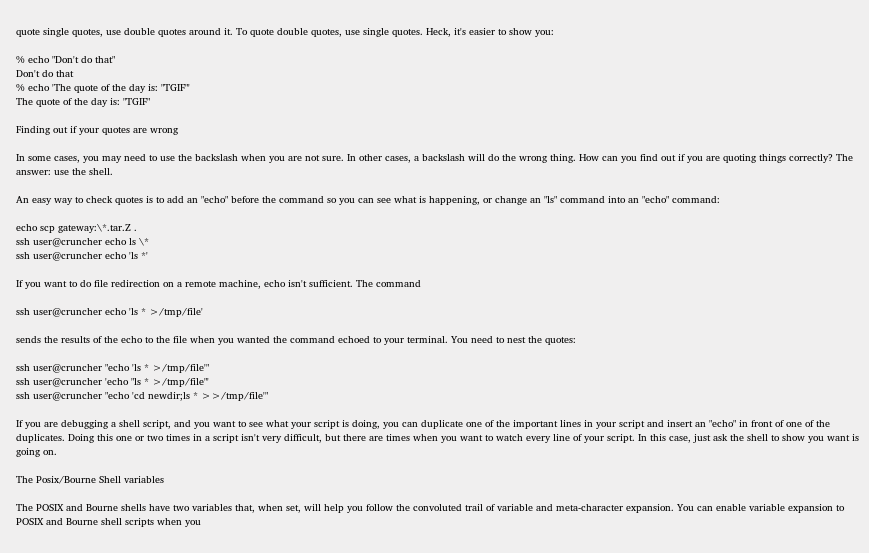quote single quotes, use double quotes around it. To quote double quotes, use single quotes. Heck, it's easier to show you:

% echo "Don't do that"
Don't do that
% echo 'The quote of the day is: "TGIF"'
The quote of the day is: "TGIF"

Finding out if your quotes are wrong

In some cases, you may need to use the backslash when you are not sure. In other cases, a backslash will do the wrong thing. How can you find out if you are quoting things correctly? The answer: use the shell.

An easy way to check quotes is to add an "echo" before the command so you can see what is happening, or change an "ls" command into an "echo" command:

echo scp gateway:\*.tar.Z .
ssh user@cruncher echo ls \*
ssh user@cruncher echo 'ls *'

If you want to do file redirection on a remote machine, echo isn't sufficient. The command

ssh user@cruncher echo 'ls * >/tmp/file'

sends the results of the echo to the file when you wanted the command echoed to your terminal. You need to nest the quotes:

ssh user@cruncher "echo 'ls * >/tmp/file'"
ssh user@cruncher 'echo "ls * >/tmp/file"'
ssh user@cruncher "echo 'cd newdir;ls * >>/tmp/file'"

If you are debugging a shell script, and you want to see what your script is doing, you can duplicate one of the important lines in your script and insert an "echo" in front of one of the duplicates. Doing this one or two times in a script isn't very difficult, but there are times when you want to watch every line of your script. In this case, just ask the shell to show you want is going on.

The Posix/Bourne Shell variables

The POSIX and Bourne shells have two variables that, when set, will help you follow the convoluted trail of variable and meta-character expansion. You can enable variable expansion to POSIX and Bourne shell scripts when you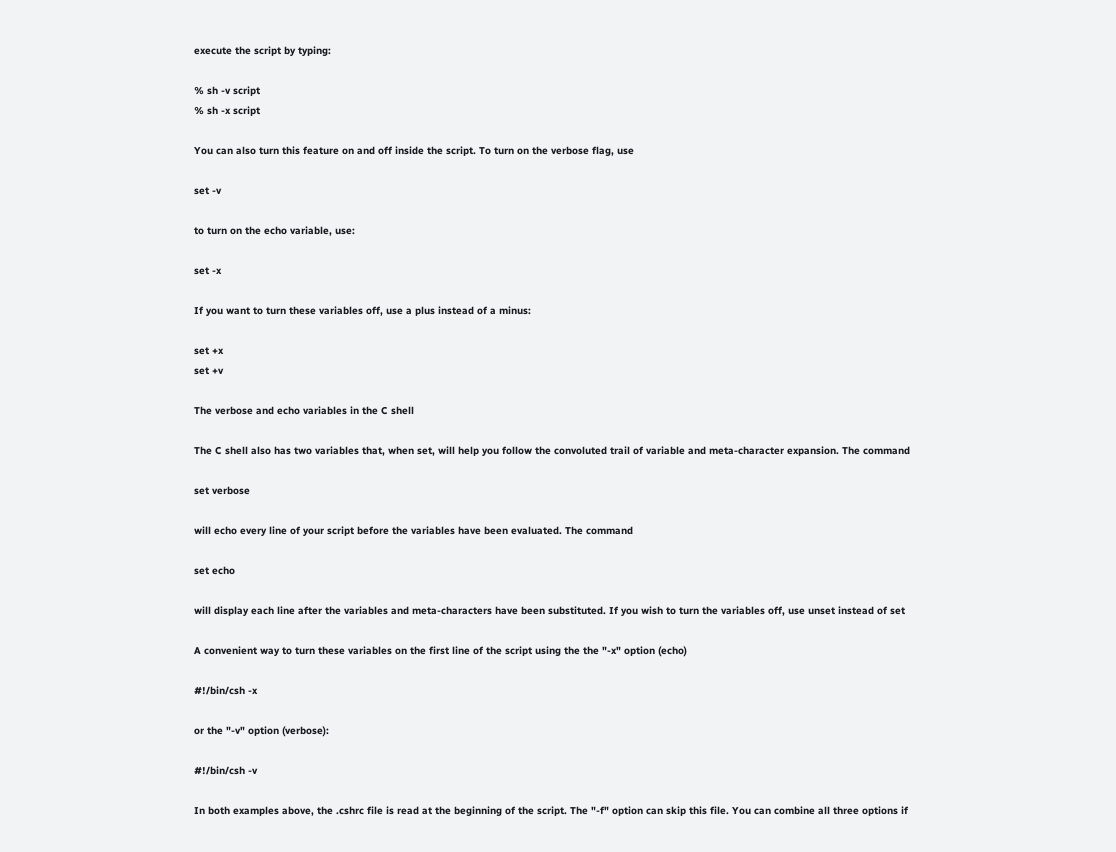execute the script by typing:

% sh -v script
% sh -x script

You can also turn this feature on and off inside the script. To turn on the verbose flag, use

set -v

to turn on the echo variable, use:

set -x

If you want to turn these variables off, use a plus instead of a minus:

set +x
set +v

The verbose and echo variables in the C shell

The C shell also has two variables that, when set, will help you follow the convoluted trail of variable and meta-character expansion. The command

set verbose

will echo every line of your script before the variables have been evaluated. The command

set echo

will display each line after the variables and meta-characters have been substituted. If you wish to turn the variables off, use unset instead of set

A convenient way to turn these variables on the first line of the script using the the "-x" option (echo)

#!/bin/csh -x

or the "-v" option (verbose):

#!/bin/csh -v

In both examples above, the .cshrc file is read at the beginning of the script. The "-f" option can skip this file. You can combine all three options if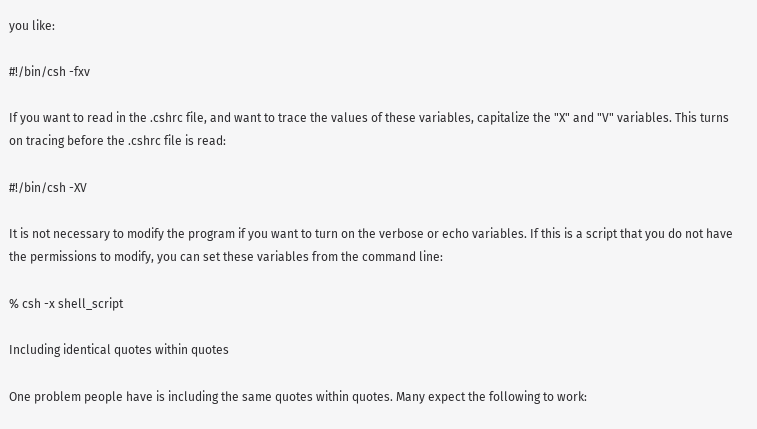you like:

#!/bin/csh -fxv

If you want to read in the .cshrc file, and want to trace the values of these variables, capitalize the "X" and "V" variables. This turns on tracing before the .cshrc file is read:

#!/bin/csh -XV

It is not necessary to modify the program if you want to turn on the verbose or echo variables. If this is a script that you do not have the permissions to modify, you can set these variables from the command line:

% csh -x shell_script

Including identical quotes within quotes

One problem people have is including the same quotes within quotes. Many expect the following to work: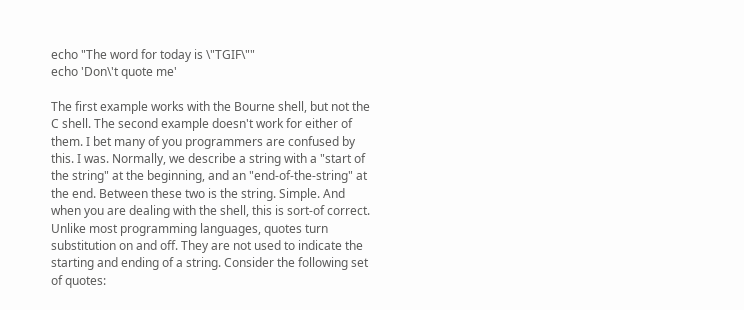echo "The word for today is \"TGIF\""
echo 'Don\'t quote me'

The first example works with the Bourne shell, but not the C shell. The second example doesn't work for either of them. I bet many of you programmers are confused by this. I was. Normally, we describe a string with a "start of the string" at the beginning, and an "end-of-the-string" at the end. Between these two is the string. Simple. And when you are dealing with the shell, this is sort-of correct. Unlike most programming languages, quotes turn substitution on and off. They are not used to indicate the starting and ending of a string. Consider the following set of quotes: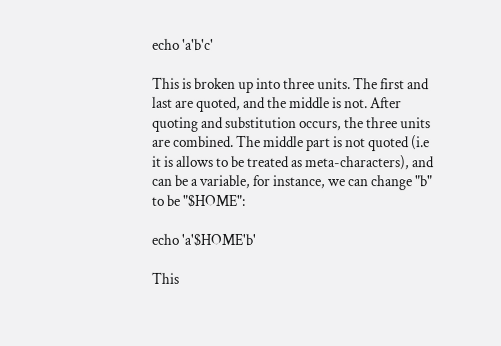echo 'a'b'c'

This is broken up into three units. The first and last are quoted, and the middle is not. After quoting and substitution occurs, the three units are combined. The middle part is not quoted (i.e it is allows to be treated as meta-characters), and can be a variable, for instance, we can change "b" to be "$HOME":

echo 'a'$HOME'b'

This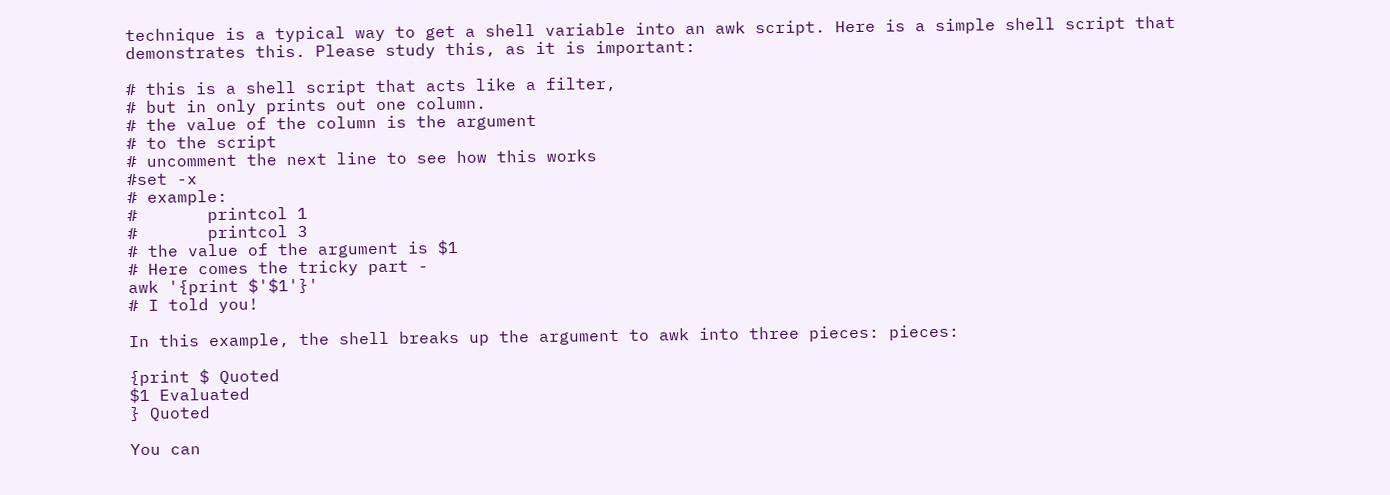technique is a typical way to get a shell variable into an awk script. Here is a simple shell script that demonstrates this. Please study this, as it is important:

# this is a shell script that acts like a filter,
# but in only prints out one column.
# the value of the column is the argument
# to the script
# uncomment the next line to see how this works
#set -x
# example:
#       printcol 1
#       printcol 3
# the value of the argument is $1
# Here comes the tricky part -
awk '{print $'$1'}'
# I told you!

In this example, the shell breaks up the argument to awk into three pieces: pieces:

{print $ Quoted
$1 Evaluated
} Quoted

You can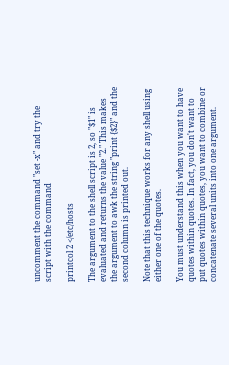uncomment the command "set -x" and try the script with the command

printcol 2 </etc/hosts

The argument to the shell script is 2, so "$1" is evaluated and returns the value "2." This makes the argument to awk the string "print {$2}" and the second column is printed out.

Note that this technique works for any shell using either one of the quotes.

You must understand this when you want to have quotes within quotes. In fact, you don't want to put quotes within quotes, you want to combine or concatenate several units into one argument.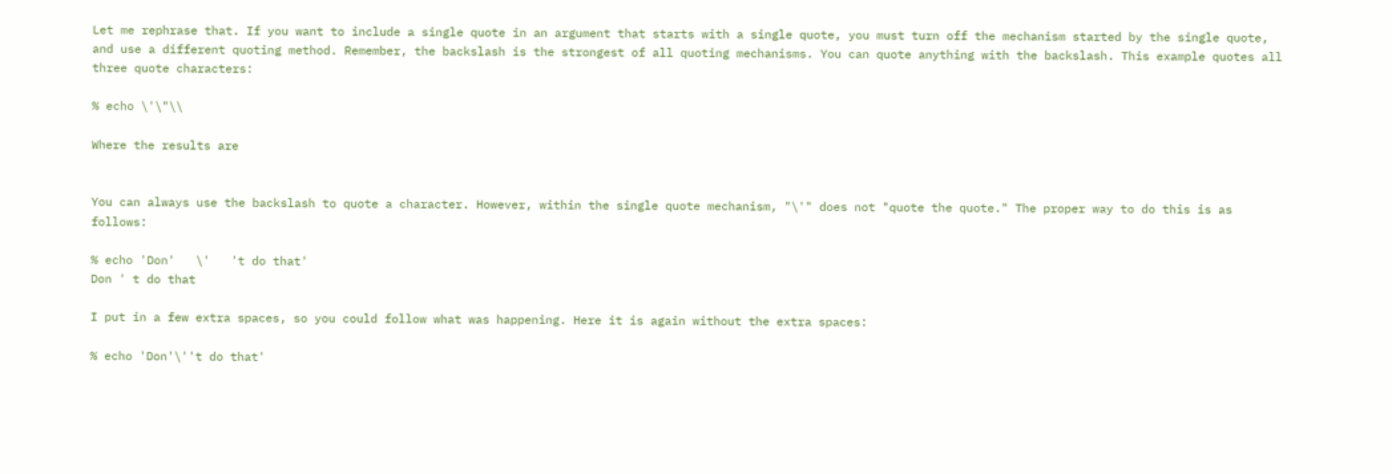Let me rephrase that. If you want to include a single quote in an argument that starts with a single quote, you must turn off the mechanism started by the single quote, and use a different quoting method. Remember, the backslash is the strongest of all quoting mechanisms. You can quote anything with the backslash. This example quotes all three quote characters:

% echo \'\"\\

Where the results are


You can always use the backslash to quote a character. However, within the single quote mechanism, "\'" does not "quote the quote." The proper way to do this is as follows:

% echo 'Don'   \'   't do that'
Don ' t do that

I put in a few extra spaces, so you could follow what was happening. Here it is again without the extra spaces:

% echo 'Don'\''t do that'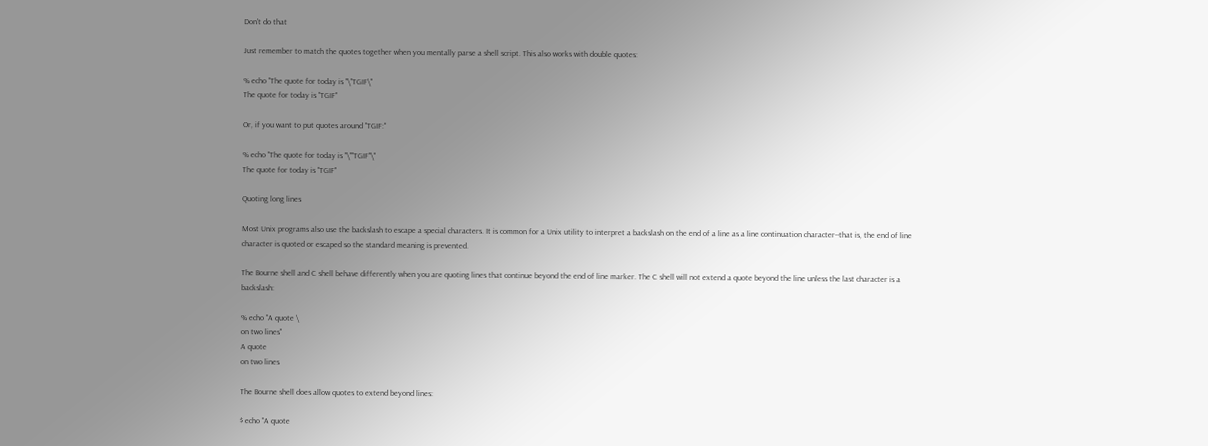Don't do that

Just remember to match the quotes together when you mentally parse a shell script. This also works with double quotes:

% echo "The quote for today is "\"TGIF\"
The quote for today is "TGIF"

Or, if you want to put quotes around "TGIF:"

% echo "The quote for today is "\""TGIF"\"
The quote for today is "TGIF"

Quoting long lines

Most Unix programs also use the backslash to escape a special characters. It is common for a Unix utility to interpret a backslash on the end of a line as a line continuation character--that is, the end of line character is quoted or escaped so the standard meaning is prevented.

The Bourne shell and C shell behave differently when you are quoting lines that continue beyond the end of line marker. The C shell will not extend a quote beyond the line unless the last character is a backslash:

% echo "A quote \
on two lines"
A quote
on two lines

The Bourne shell does allow quotes to extend beyond lines:

$ echo "A quote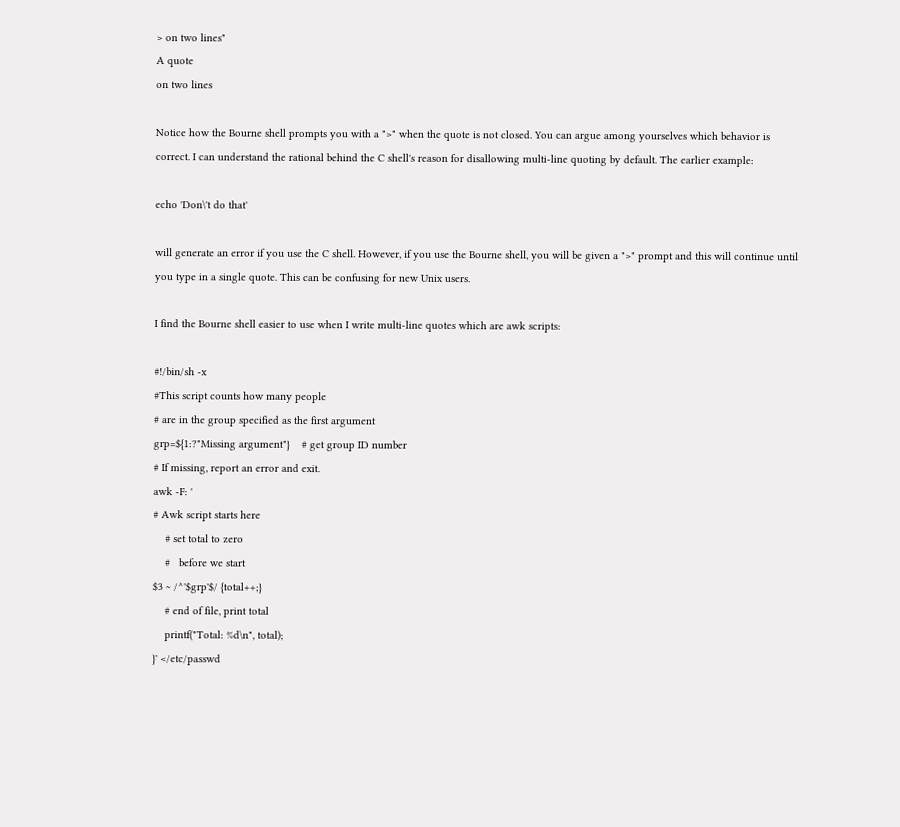> on two lines"
A quote
on two lines

Notice how the Bourne shell prompts you with a ">" when the quote is not closed. You can argue among yourselves which behavior is correct. I can understand the rational behind the C shell's reason for disallowing multi-line quoting by default. The earlier example:

echo 'Don\'t do that'

will generate an error if you use the C shell. However, if you use the Bourne shell, you will be given a ">" prompt and this will continue until you type in a single quote. This can be confusing for new Unix users.

I find the Bourne shell easier to use when I write multi-line quotes which are awk scripts:

#!/bin/sh -x
#This script counts how many people
# are in the group specified as the first argument
grp=${1:?"Missing argument"}    # get group ID number
# If missing, report an error and exit.
awk -F: '
# Awk script starts here
    # set total to zero
    #   before we start
$3 ~ /^'$grp'$/ {total++;}
    # end of file, print total
    printf("Total: %d\n", total);
}' </etc/passwd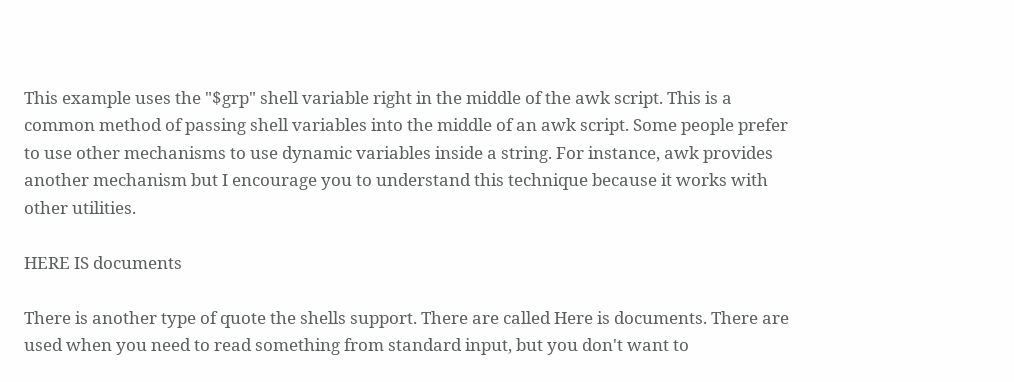This example uses the "$grp" shell variable right in the middle of the awk script. This is a common method of passing shell variables into the middle of an awk script. Some people prefer to use other mechanisms to use dynamic variables inside a string. For instance, awk provides another mechanism but I encourage you to understand this technique because it works with other utilities.

HERE IS documents

There is another type of quote the shells support. There are called Here is documents. There are used when you need to read something from standard input, but you don't want to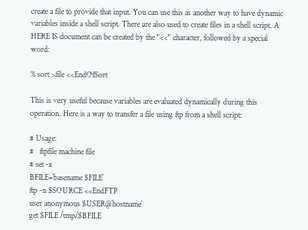create a file to provide that input. You can use this as another way to have dynamic variables inside a shell script. There are also used to create files in a shell script. A HERE IS document can be created by the "<<" character, followed by a special word:

% sort >file <<EndOfSort

This is very useful because variables are evaluated dynamically during this operation. Here is a way to transfer a file using ftp from a shell script:

# Usage:
#   ftpfile machine file
# set -x
BFILE=`basename $FILE`
ftp -n $SOURCE <<EndFTP
user anonymous $USER@`hostname`
get $FILE /tmp/$BFILE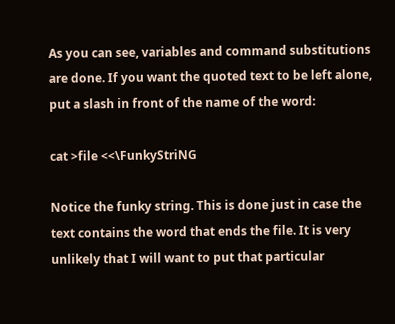As you can see, variables and command substitutions are done. If you want the quoted text to be left alone, put a slash in front of the name of the word:

cat >file <<\FunkyStriNG

Notice the funky string. This is done just in case the text contains the word that ends the file. It is very unlikely that I will want to put that particular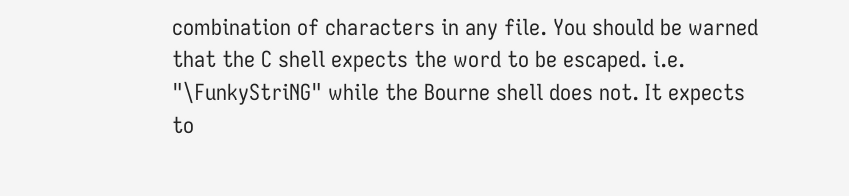combination of characters in any file. You should be warned that the C shell expects the word to be escaped. i.e. "\FunkyStriNG" while the Bourne shell does not. It expects to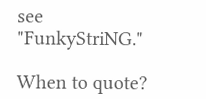see "FunkyStriNG."

When to quote?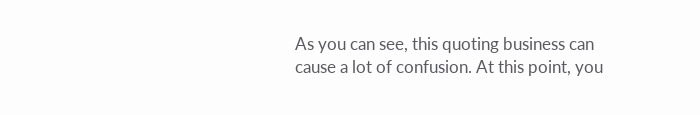As you can see, this quoting business can cause a lot of confusion. At this point, you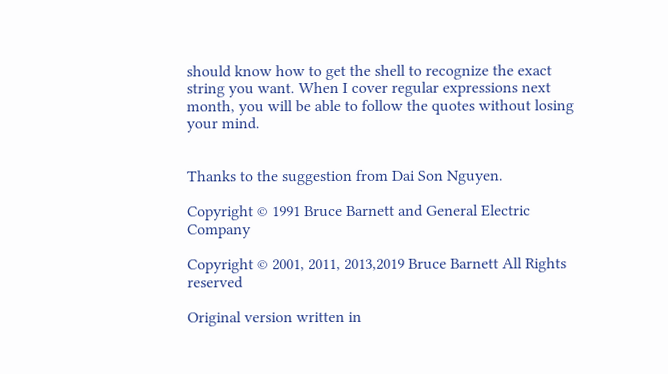should know how to get the shell to recognize the exact string you want. When I cover regular expressions next month, you will be able to follow the quotes without losing your mind.


Thanks to the suggestion from Dai Son Nguyen.

Copyright © 1991 Bruce Barnett and General Electric Company

Copyright © 2001, 2011, 2013,2019 Bruce Barnett All Rights reserved

Original version written in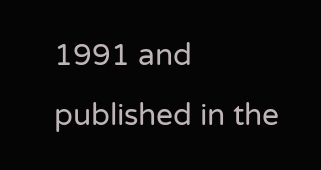1991 and published in the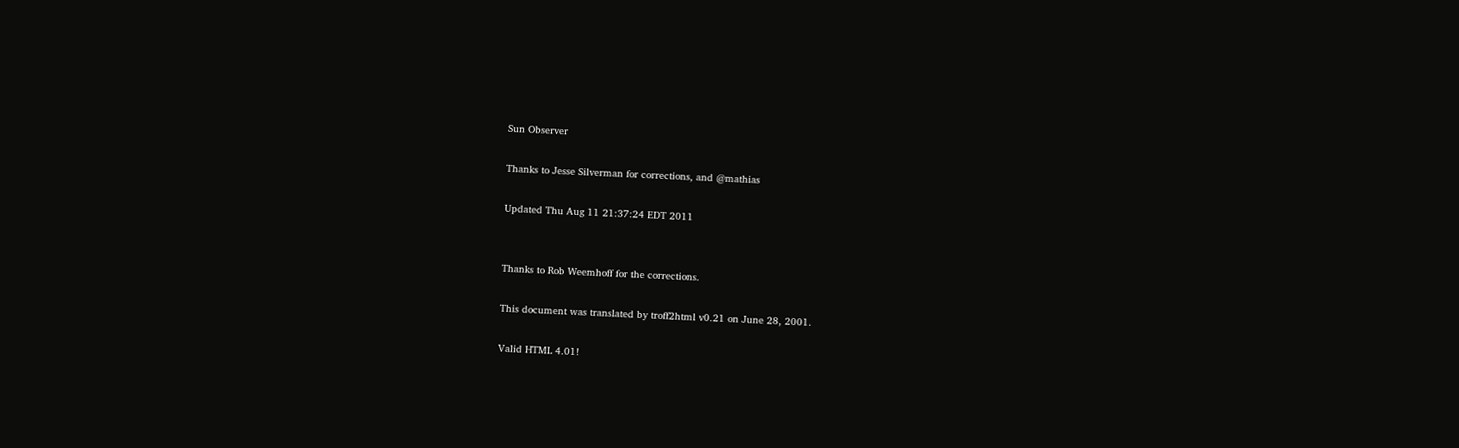Sun Observer

Thanks to Jesse Silverman for corrections, and @mathias

Updated Thu Aug 11 21:37:24 EDT 2011


Thanks to Rob Weemhoff for the corrections.

This document was translated by troff2html v0.21 on June 28, 2001.

Valid HTML 4.01!